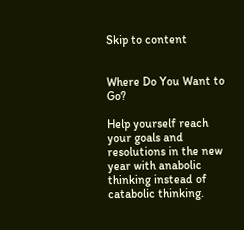Skip to content


Where Do You Want to Go?

Help yourself reach your goals and resolutions in the new year with anabolic thinking instead of catabolic thinking.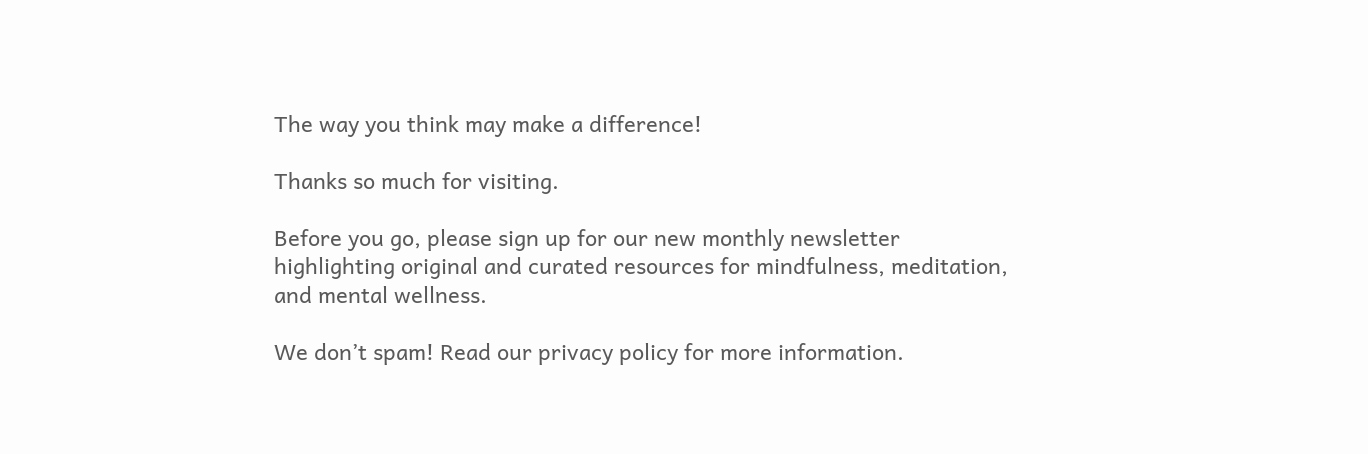The way you think may make a difference!

Thanks so much for visiting.

Before you go, please sign up for our new monthly newsletter highlighting original and curated resources for mindfulness, meditation, and mental wellness.

We don’t spam! Read our privacy policy for more information.